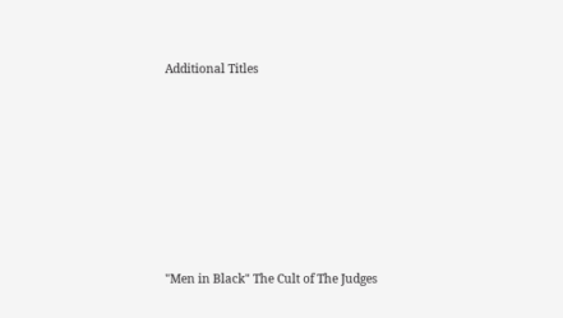Additional Titles








"Men in Black" The Cult of The Judges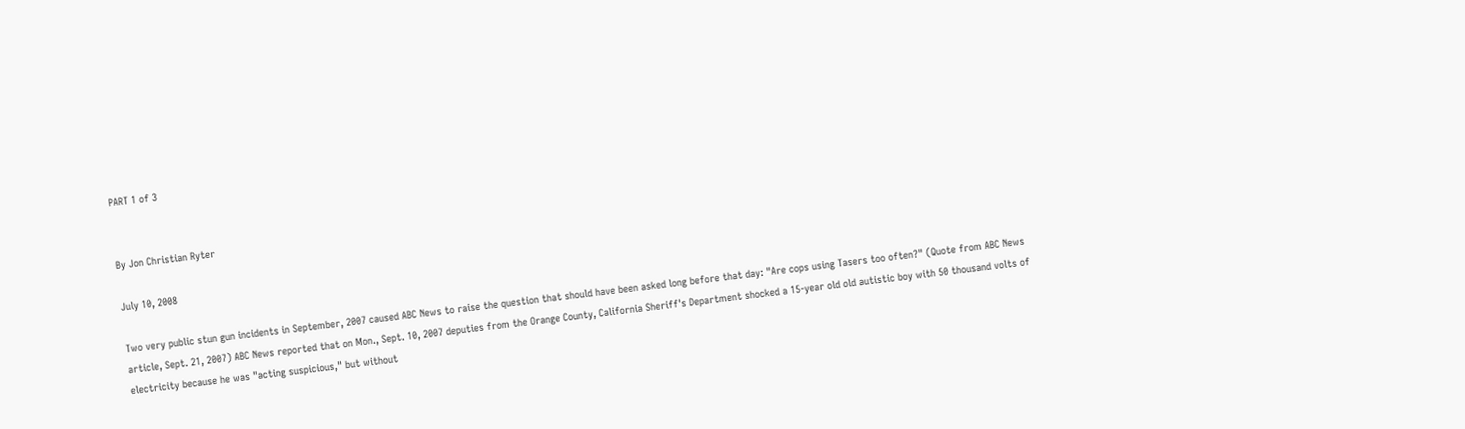PART 1 of 3


By Jon Christian Ryter

July 10, 2008

Two very public stun gun incidents in September, 2007 caused ABC News to raise the question that should have been asked long before that day: "Are cops using Tasers too often?" (Quote from ABC News article, Sept. 21, 2007) ABC News reported that on Mon., Sept. 10, 2007 deputies from the Orange County, California Sheriff's Department shocked a 15-year old old autistic boy with 50 thousand volts of electricity because he was "acting suspicious," but without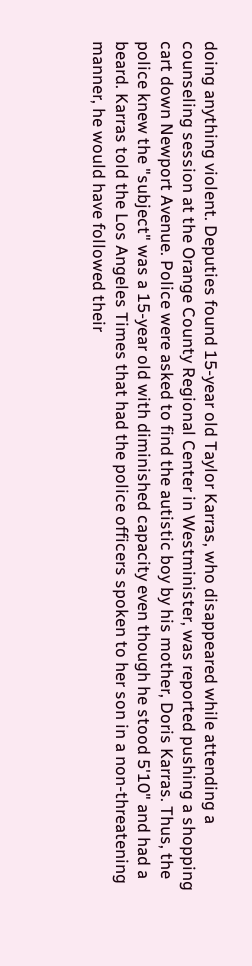doing anything violent. Deputies found 15-year old Taylor Karras, who disappeared while attending a counseling session at the Orange County Regional Center in Westminister, was reported pushing a shopping cart down Newport Avenue. Police were asked to find the autistic boy by his mother, Doris Karras. Thus, the police knew the "subject" was a 15-year old with diminished capacity even though he stood 5'10" and had a beard. Karras told the Los Angeles Times that had the police officers spoken to her son in a non-threatening manner, he would have followed their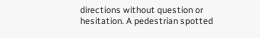directions without question or hesitation. A pedestrian spotted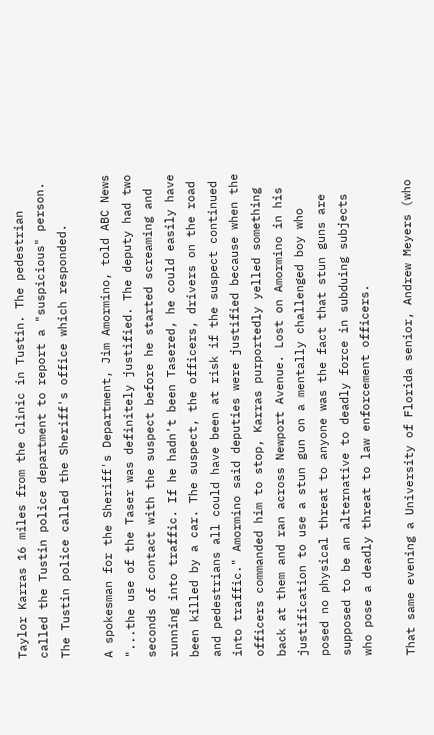Taylor Karras 16 miles from the clinic in Tustin. The pedestrian called the Tustin police department to report a "suspicious" person. The Tustin police called the Sheriff's office which responded.

A spokesman for the Sheriff's Department, Jim Amormino, told ABC News "...the use of the Taser was definitely justified. The deputy had two seconds of contact with the suspect before he started screaming and running into traffic. If he hadn't been Tasered, he could easily have been killed by a car. The suspect, the officers, drivers on the road and pedestrians all could have been at risk if the suspect continued into traffic." Amormino said deputies were justified because when the officers commanded him to stop, Karras purportedly yelled something back at them and ran across Newport Avenue. Lost on Amormino in his justification to use a stun gun on a mentally challenged boy who posed no physical threat to anyone was the fact that stun guns are supposed to be an alternative to deadly force in subduing subjects who pose a deadly threat to law enforcement officers.

That same evening a University of Florida senior, Andrew Meyers (who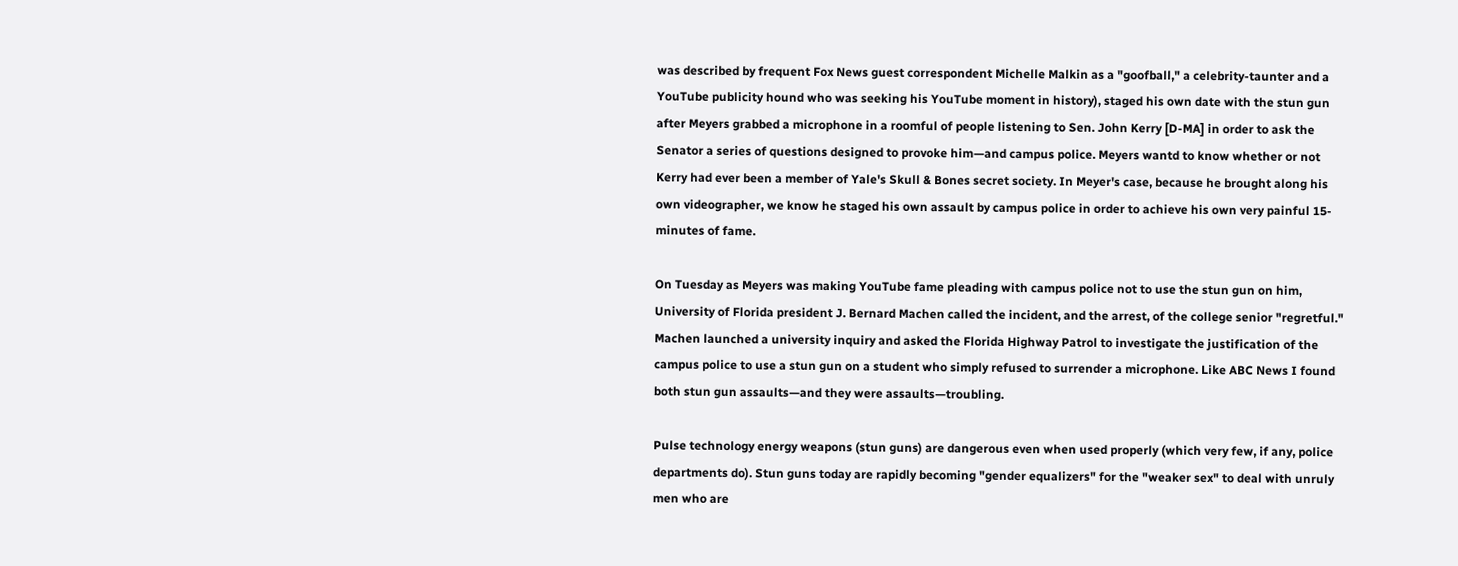was described by frequent Fox News guest correspondent Michelle Malkin as a "goofball," a celebrity-taunter and a YouTube publicity hound who was seeking his YouTube moment in history), staged his own date with the stun gun after Meyers grabbed a microphone in a roomful of people listening to Sen. John Kerry [D-MA] in order to ask the Senator a series of questions designed to provoke him—and campus police. Meyers wantd to know whether or not Kerry had ever been a member of Yale's Skull & Bones secret society. In Meyer's case, because he brought along his own videographer, we know he staged his own assault by campus police in order to achieve his own very painful 15-minutes of fame.

On Tuesday as Meyers was making YouTube fame pleading with campus police not to use the stun gun on him, University of Florida president J. Bernard Machen called the incident, and the arrest, of the college senior "regretful." Machen launched a university inquiry and asked the Florida Highway Patrol to investigate the justification of the campus police to use a stun gun on a student who simply refused to surrender a microphone. Like ABC News I found both stun gun assaults—and they were assaults—troubling.

Pulse technology energy weapons (stun guns) are dangerous even when used properly (which very few, if any, police departments do). Stun guns today are rapidly becoming "gender equalizers" for the "weaker sex" to deal with unruly men who are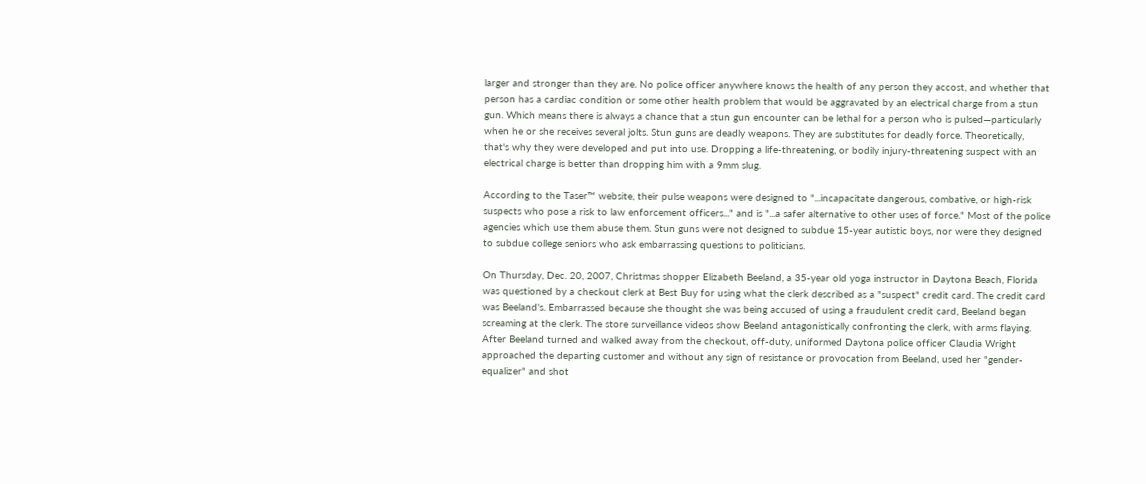larger and stronger than they are. No police officer anywhere knows the health of any person they accost, and whether that person has a cardiac condition or some other health problem that would be aggravated by an electrical charge from a stun gun. Which means there is always a chance that a stun gun encounter can be lethal for a person who is pulsed—particularly when he or she receives several jolts. Stun guns are deadly weapons. They are substitutes for deadly force. Theoretically, that's why they were developed and put into use. Dropping a life-threatening, or bodily injury-threatening suspect with an electrical charge is better than dropping him with a 9mm slug.

According to the Taser™ website, their pulse weapons were designed to "...incapacitate dangerous, combative, or high-risk suspects who pose a risk to law enforcement officers..." and is "...a safer alternative to other uses of force." Most of the police agencies which use them abuse them. Stun guns were not designed to subdue 15-year autistic boys, nor were they designed to subdue college seniors who ask embarrassing questions to politicians.

On Thursday, Dec. 20, 2007, Christmas shopper Elizabeth Beeland, a 35-year old yoga instructor in Daytona Beach, Florida was questioned by a checkout clerk at Best Buy for using what the clerk described as a "suspect" credit card. The credit card was Beeland's. Embarrassed because she thought she was being accused of using a fraudulent credit card, Beeland began screaming at the clerk. The store surveillance videos show Beeland antagonistically confronting the clerk, with arms flaying. After Beeland turned and walked away from the checkout, off-duty, uniformed Daytona police officer Claudia Wright approached the departing customer and without any sign of resistance or provocation from Beeland, used her "gender-equalizer" and shot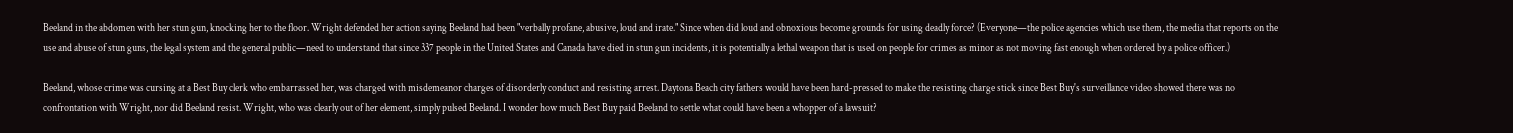Beeland in the abdomen with her stun gun, knocking her to the floor. Wright defended her action saying Beeland had been "verbally profane, abusive, loud and irate." Since when did loud and obnoxious become grounds for using deadly force? (Everyone—the police agencies which use them, the media that reports on the use and abuse of stun guns, the legal system and the general public—need to understand that since 337 people in the United States and Canada have died in stun gun incidents, it is potentially a lethal weapon that is used on people for crimes as minor as not moving fast enough when ordered by a police officer.)

Beeland, whose crime was cursing at a Best Buy clerk who embarrassed her, was charged with misdemeanor charges of disorderly conduct and resisting arrest. Daytona Beach city fathers would have been hard-pressed to make the resisting charge stick since Best Buy's surveillance video showed there was no confrontation with Wright, nor did Beeland resist. Wright, who was clearly out of her element, simply pulsed Beeland. I wonder how much Best Buy paid Beeland to settle what could have been a whopper of a lawsuit?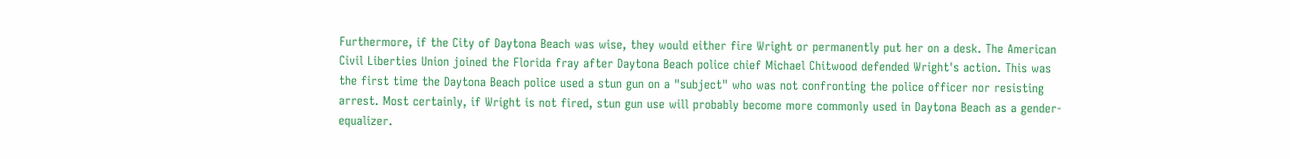Furthermore, if the City of Daytona Beach was wise, they would either fire Wright or permanently put her on a desk. The American Civil Liberties Union joined the Florida fray after Daytona Beach police chief Michael Chitwood defended Wright's action. This was the first time the Daytona Beach police used a stun gun on a "subject" who was not confronting the police officer nor resisting arrest. Most certainly, if Wright is not fired, stun gun use will probably become more commonly used in Daytona Beach as a gender-equalizer.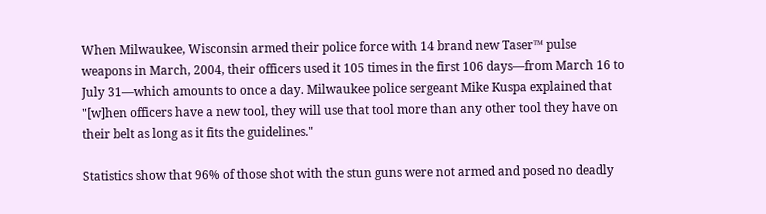When Milwaukee, Wisconsin armed their police force with 14 brand new Taser™ pulse weapons in March, 2004, their officers used it 105 times in the first 106 days—from March 16 to July 31—which amounts to once a day. Milwaukee police sergeant Mike Kuspa explained that "[w]hen officers have a new tool, they will use that tool more than any other tool they have on their belt as long as it fits the guidelines."

Statistics show that 96% of those shot with the stun guns were not armed and posed no deadly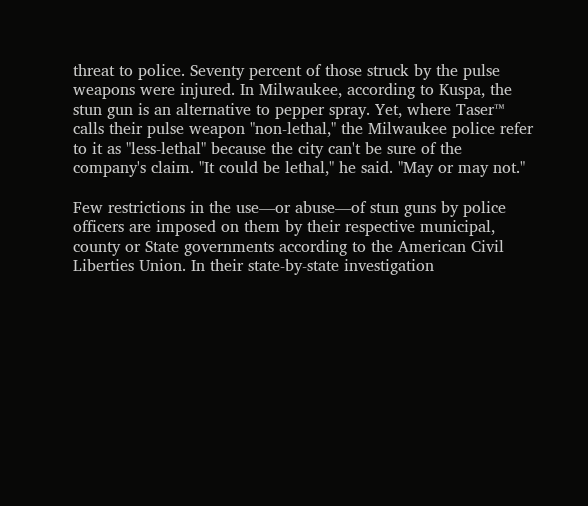threat to police. Seventy percent of those struck by the pulse weapons were injured. In Milwaukee, according to Kuspa, the stun gun is an alternative to pepper spray. Yet, where Taser™ calls their pulse weapon "non-lethal," the Milwaukee police refer to it as "less-lethal" because the city can't be sure of the company's claim. "It could be lethal," he said. "May or may not."

Few restrictions in the use—or abuse—of stun guns by police officers are imposed on them by their respective municipal, county or State governments according to the American Civil Liberties Union. In their state-by-state investigation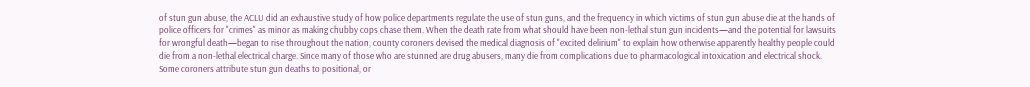of stun gun abuse, the ACLU did an exhaustive study of how police departments regulate the use of stun guns, and the frequency in which victims of stun gun abuse die at the hands of police officers for "crimes" as minor as making chubby cops chase them. When the death rate from what should have been non-lethal stun gun incidents—and the potential for lawsuits for wrongful death—began to rise throughout the nation, county coroners devised the medical diagnosis of "excited delirium" to explain how otherwise apparently healthy people could die from a non-lethal electrical charge. Since many of those who are stunned are drug abusers, many die from complications due to pharmacological intoxication and electrical shock. Some coroners attribute stun gun deaths to positional, or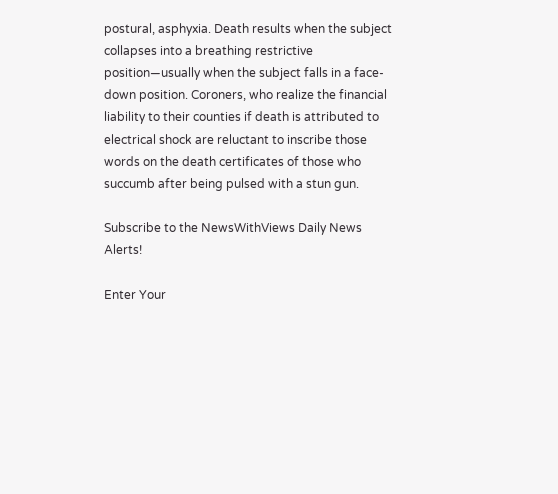postural, asphyxia. Death results when the subject collapses into a breathing restrictive position—usually when the subject falls in a face-down position. Coroners, who realize the financial liability to their counties if death is attributed to electrical shock are reluctant to inscribe those words on the death certificates of those who succumb after being pulsed with a stun gun.

Subscribe to the NewsWithViews Daily News Alerts!

Enter Your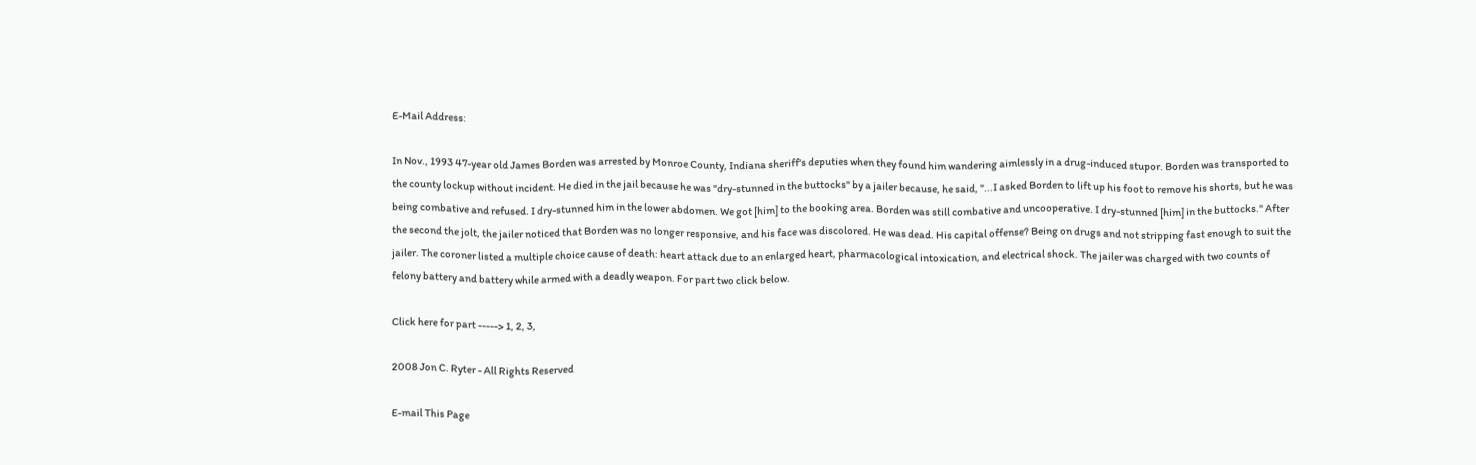E-Mail Address:

In Nov., 1993 47-year old James Borden was arrested by Monroe County, Indiana sheriff's deputies when they found him wandering aimlessly in a drug-induced stupor. Borden was transported to the county lockup without incident. He died in the jail because he was "dry-stunned in the buttocks" by a jailer because, he said, "...I asked Borden to lift up his foot to remove his shorts, but he was being combative and refused. I dry-stunned him in the lower abdomen. We got [him] to the booking area. Borden was still combative and uncooperative. I dry-stunned [him] in the buttocks." After the second the jolt, the jailer noticed that Borden was no longer responsive, and his face was discolored. He was dead. His capital offense? Being on drugs and not stripping fast enough to suit the jailer. The coroner listed a multiple choice cause of death: heart attack due to an enlarged heart, pharmacological intoxication, and electrical shock. The jailer was charged with two counts of felony battery and battery while armed with a deadly weapon. For part two click below.

Click here for part -----> 1, 2, 3,

2008 Jon C. Ryter - All Rights Reserved

E-mail This Page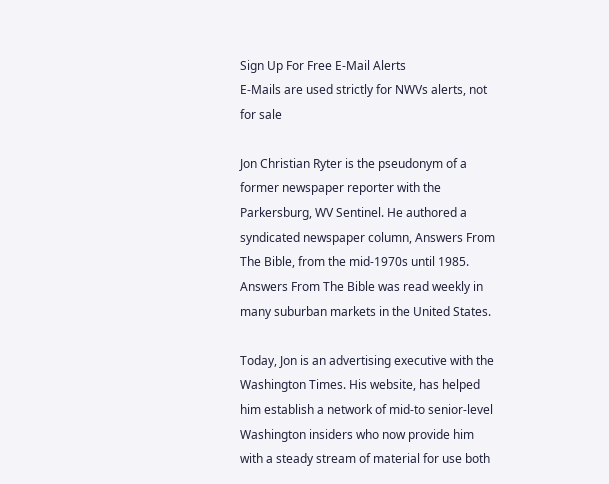Sign Up For Free E-Mail Alerts
E-Mails are used strictly for NWVs alerts, not for sale

Jon Christian Ryter is the pseudonym of a former newspaper reporter with the Parkersburg, WV Sentinel. He authored a syndicated newspaper column, Answers From The Bible, from the mid-1970s until 1985. Answers From The Bible was read weekly in many suburban markets in the United States.

Today, Jon is an advertising executive with the Washington Times. His website, has helped him establish a network of mid-to senior-level Washington insiders who now provide him with a steady stream of material for use both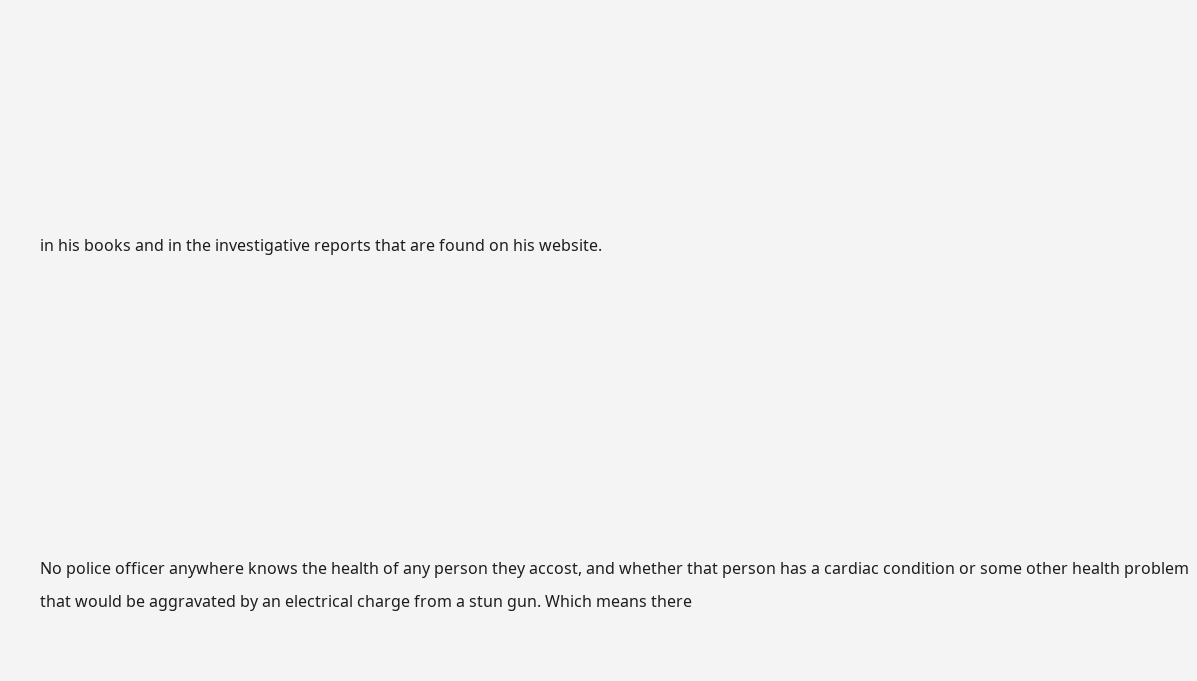in his books and in the investigative reports that are found on his website.









No police officer anywhere knows the health of any person they accost, and whether that person has a cardiac condition or some other health problem that would be aggravated by an electrical charge from a stun gun. Which means there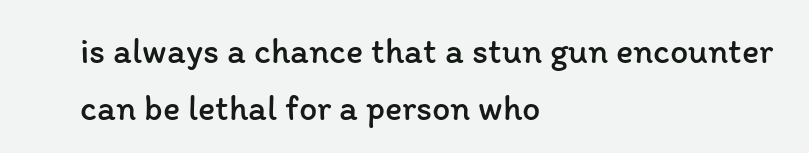is always a chance that a stun gun encounter can be lethal for a person who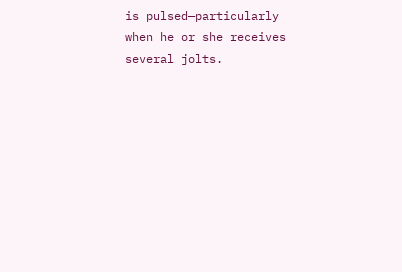is pulsed—particularly when he or she receives several jolts.